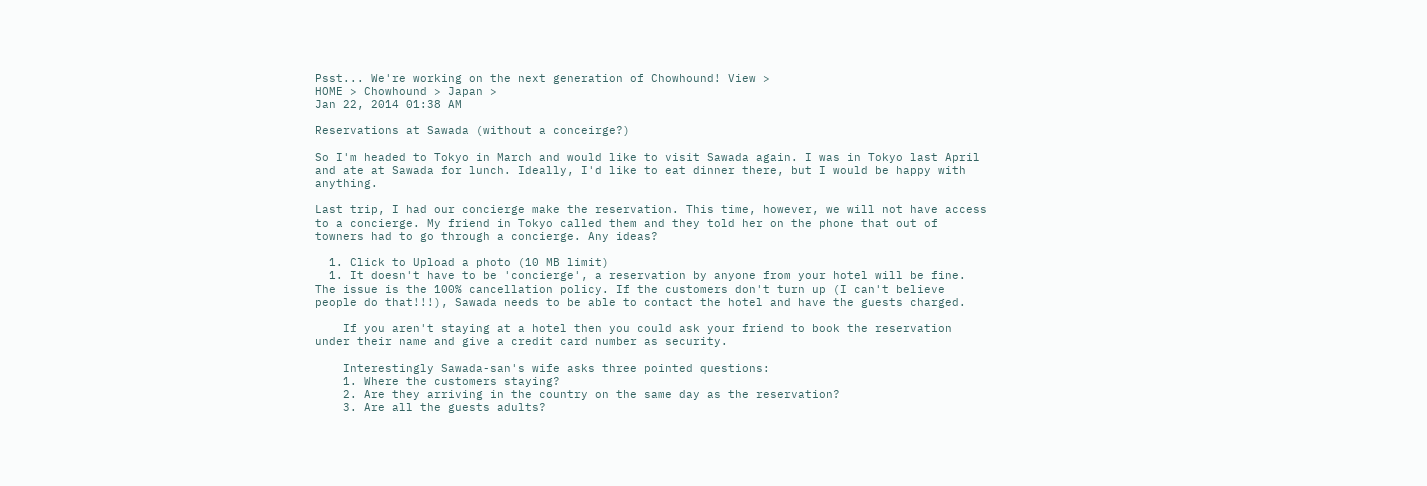Psst... We're working on the next generation of Chowhound! View >
HOME > Chowhound > Japan >
Jan 22, 2014 01:38 AM

Reservations at Sawada (without a conceirge?)

So I'm headed to Tokyo in March and would like to visit Sawada again. I was in Tokyo last April and ate at Sawada for lunch. Ideally, I'd like to eat dinner there, but I would be happy with anything.

Last trip, I had our concierge make the reservation. This time, however, we will not have access to a concierge. My friend in Tokyo called them and they told her on the phone that out of towners had to go through a concierge. Any ideas?

  1. Click to Upload a photo (10 MB limit)
  1. It doesn't have to be 'concierge', a reservation by anyone from your hotel will be fine. The issue is the 100% cancellation policy. If the customers don't turn up (I can't believe people do that!!!), Sawada needs to be able to contact the hotel and have the guests charged.

    If you aren't staying at a hotel then you could ask your friend to book the reservation under their name and give a credit card number as security.

    Interestingly Sawada-san's wife asks three pointed questions:
    1. Where the customers staying?
    2. Are they arriving in the country on the same day as the reservation?
    3. Are all the guests adults?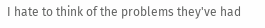I hate to think of the problems they've had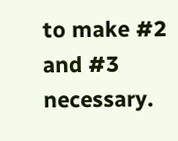to make #2 and #3 necessary.